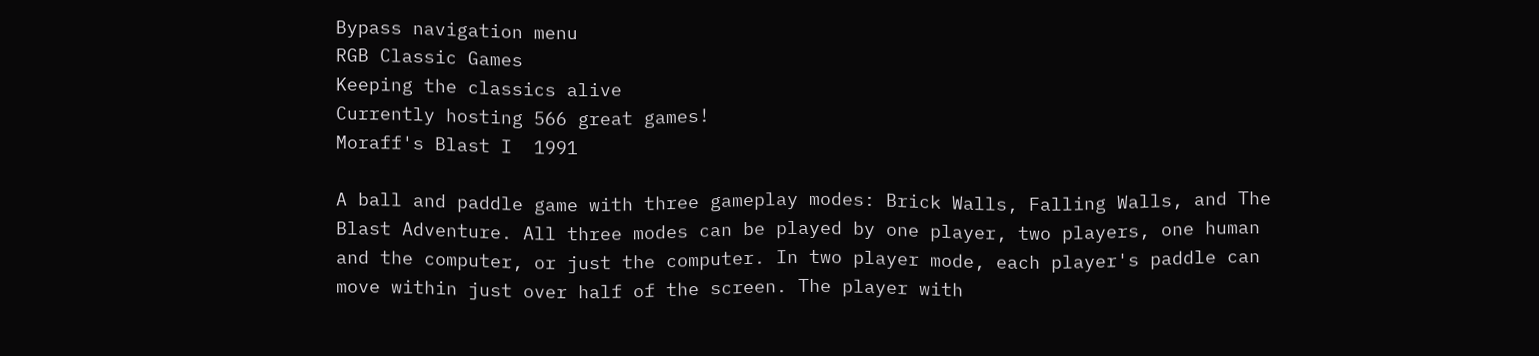Bypass navigation menu
RGB Classic Games
Keeping the classics alive
Currently hosting 566 great games!
Moraff's Blast I  1991

A ball and paddle game with three gameplay modes: Brick Walls, Falling Walls, and The Blast Adventure. All three modes can be played by one player, two players, one human and the computer, or just the computer. In two player mode, each player's paddle can move within just over half of the screen. The player with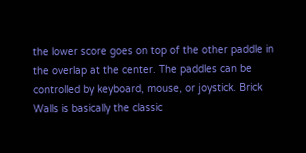the lower score goes on top of the other paddle in the overlap at the center. The paddles can be controlled by keyboard, mouse, or joystick. Brick Walls is basically the classic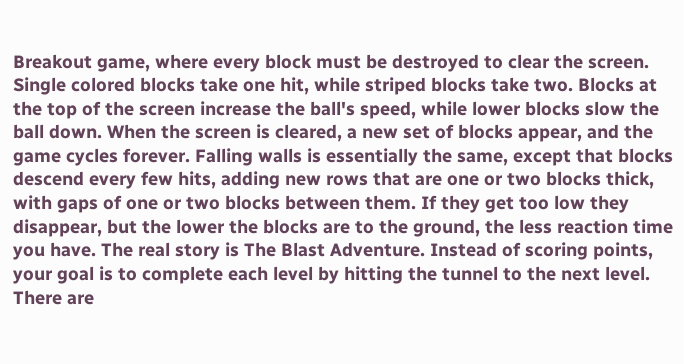Breakout game, where every block must be destroyed to clear the screen. Single colored blocks take one hit, while striped blocks take two. Blocks at the top of the screen increase the ball's speed, while lower blocks slow the ball down. When the screen is cleared, a new set of blocks appear, and the game cycles forever. Falling walls is essentially the same, except that blocks descend every few hits, adding new rows that are one or two blocks thick, with gaps of one or two blocks between them. If they get too low they disappear, but the lower the blocks are to the ground, the less reaction time you have. The real story is The Blast Adventure. Instead of scoring points, your goal is to complete each level by hitting the tunnel to the next level. There are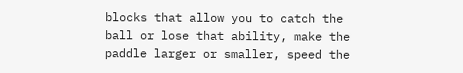blocks that allow you to catch the ball or lose that ability, make the paddle larger or smaller, speed the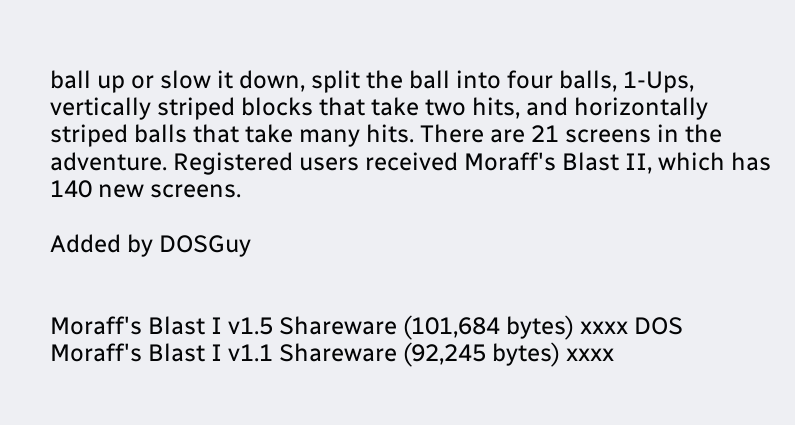ball up or slow it down, split the ball into four balls, 1-Ups, vertically striped blocks that take two hits, and horizontally striped balls that take many hits. There are 21 screens in the adventure. Registered users received Moraff's Blast II, which has 140 new screens.

Added by DOSGuy


Moraff's Blast I v1.5 Shareware (101,684 bytes) xxxx DOS
Moraff's Blast I v1.1 Shareware (92,245 bytes) xxxx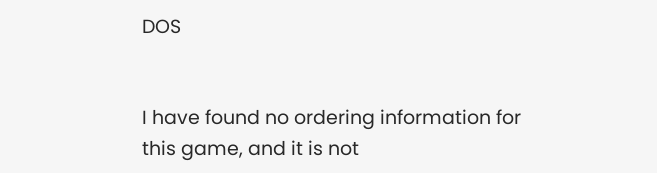DOS


I have found no ordering information for this game, and it is not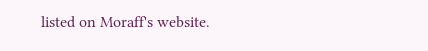listed on Moraff's website.